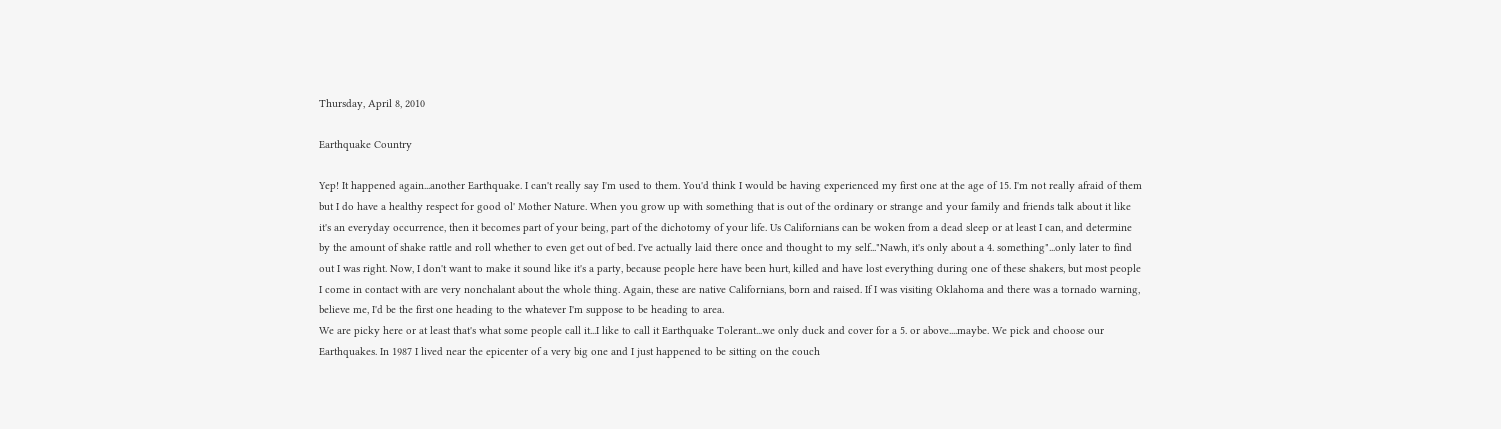Thursday, April 8, 2010

Earthquake Country

Yep! It happened again...another Earthquake. I can't really say I'm used to them. You'd think I would be having experienced my first one at the age of 15. I'm not really afraid of them but I do have a healthy respect for good ol' Mother Nature. When you grow up with something that is out of the ordinary or strange and your family and friends talk about it like it's an everyday occurrence, then it becomes part of your being, part of the dichotomy of your life. Us Californians can be woken from a dead sleep or at least I can, and determine by the amount of shake rattle and roll whether to even get out of bed. I've actually laid there once and thought to my self..."Nawh, it's only about a 4. something"...only later to find out I was right. Now, I don't want to make it sound like it's a party, because people here have been hurt, killed and have lost everything during one of these shakers, but most people I come in contact with are very nonchalant about the whole thing. Again, these are native Californians, born and raised. If I was visiting Oklahoma and there was a tornado warning, believe me, I'd be the first one heading to the whatever I'm suppose to be heading to area.
We are picky here or at least that's what some people call it...I like to call it Earthquake Tolerant...we only duck and cover for a 5. or above....maybe. We pick and choose our Earthquakes. In 1987 I lived near the epicenter of a very big one and I just happened to be sitting on the couch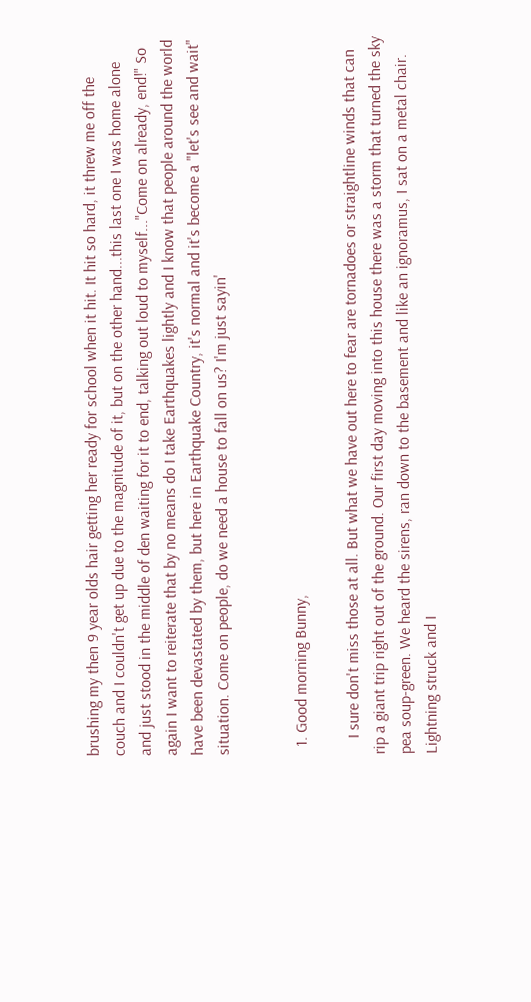brushing my then 9 year olds hair getting her ready for school when it hit. It hit so hard, it threw me off the couch and I couldn't get up due to the magnitude of it, but on the other hand...this last one I was home alone and just stood in the middle of den waiting for it to end, talking out loud to myself..."Come on already, end!" So again I want to reiterate that by no means do I take Earthquakes lightly and I know that people around the world have been devastated by them, but here in Earthquake Country, it's normal and it's become a "let's see and wait" situation. Come on people, do we need a house to fall on us? I'm just sayin'


  1. Good morning Bunny,

    I sure don't miss those at all. But what we have out here to fear are tornadoes or straightline winds that can rip a giant trip right out of the ground. Our first day moving into this house there was a storm that turned the sky pea soup-green. We heard the sirens, ran down to the basement and like an ignoramus, I sat on a metal chair. Lightning struck and I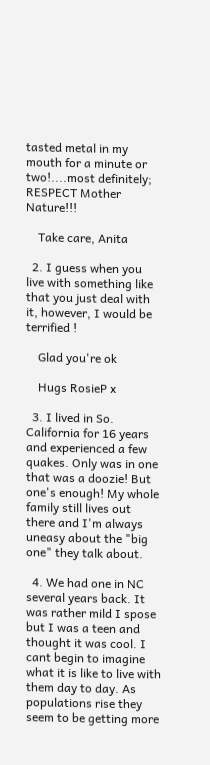tasted metal in my mouth for a minute or two!....most definitely; RESPECT Mother Nature!!!

    Take care, Anita

  2. I guess when you live with something like that you just deal with it, however, I would be terrified !

    Glad you're ok

    Hugs RosieP x

  3. I lived in So. California for 16 years and experienced a few quakes. Only was in one that was a doozie! But one's enough! My whole family still lives out there and I'm always uneasy about the "big one" they talk about.

  4. We had one in NC several years back. It was rather mild I spose but I was a teen and thought it was cool. I cant begin to imagine what it is like to live with them day to day. As populations rise they seem to be getting more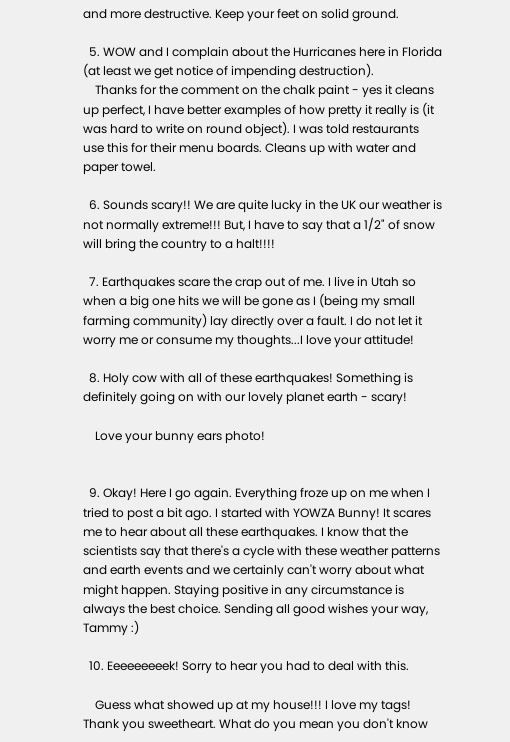and more destructive. Keep your feet on solid ground.

  5. WOW and I complain about the Hurricanes here in Florida (at least we get notice of impending destruction).
    Thanks for the comment on the chalk paint - yes it cleans up perfect, I have better examples of how pretty it really is (it was hard to write on round object). I was told restaurants use this for their menu boards. Cleans up with water and paper towel.

  6. Sounds scary!! We are quite lucky in the UK our weather is not normally extreme!!! But, I have to say that a 1/2" of snow will bring the country to a halt!!!!

  7. Earthquakes scare the crap out of me. I live in Utah so when a big one hits we will be gone as I (being my small farming community) lay directly over a fault. I do not let it worry me or consume my thoughts...I love your attitude!

  8. Holy cow with all of these earthquakes! Something is definitely going on with our lovely planet earth - scary!

    Love your bunny ears photo!


  9. Okay! Here I go again. Everything froze up on me when I tried to post a bit ago. I started with YOWZA Bunny! It scares me to hear about all these earthquakes. I know that the scientists say that there's a cycle with these weather patterns and earth events and we certainly can't worry about what might happen. Staying positive in any circumstance is always the best choice. Sending all good wishes your way, Tammy :)

  10. Eeeeeeeeek! Sorry to hear you had to deal with this.

    Guess what showed up at my house!!! I love my tags! Thank you sweetheart. What do you mean you don't know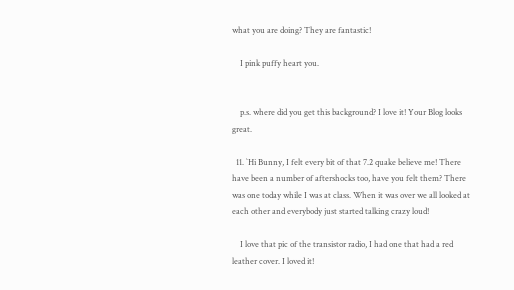what you are doing? They are fantastic!

    I pink puffy heart you.


    p.s. where did you get this background? I love it! Your Blog looks great.

  11. `Hi Bunny, I felt every bit of that 7.2 quake believe me! There have been a number of aftershocks too, have you felt them? There was one today while I was at class. When it was over we all looked at each other and everybody just started talking crazy loud!

    I love that pic of the transistor radio, I had one that had a red leather cover. I loved it!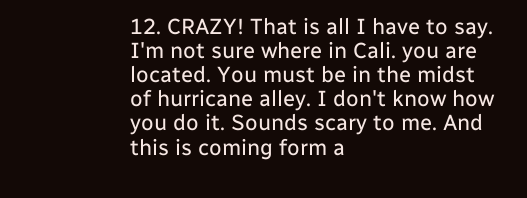12. CRAZY! That is all I have to say. I'm not sure where in Cali. you are located. You must be in the midst of hurricane alley. I don't know how you do it. Sounds scary to me. And this is coming form a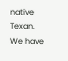native Texan. We have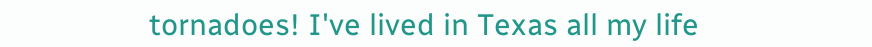tornadoes! I've lived in Texas all my life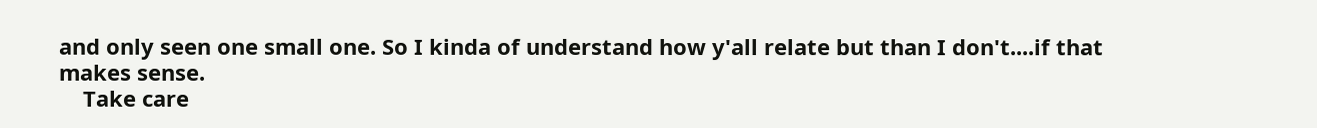and only seen one small one. So I kinda of understand how y'all relate but than I don't....if that makes sense.
    Take care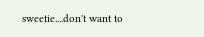sweetie....don't want to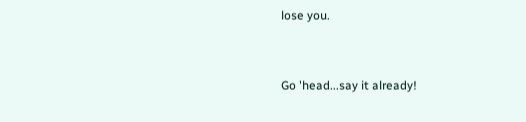lose you.


Go 'head...say it already!